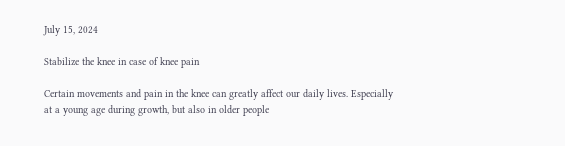July 15, 2024

Stabilize the knee in case of knee pain

Certain movements and pain in the knee can greatly affect our daily lives. Especially at a young age during growth, but also in older people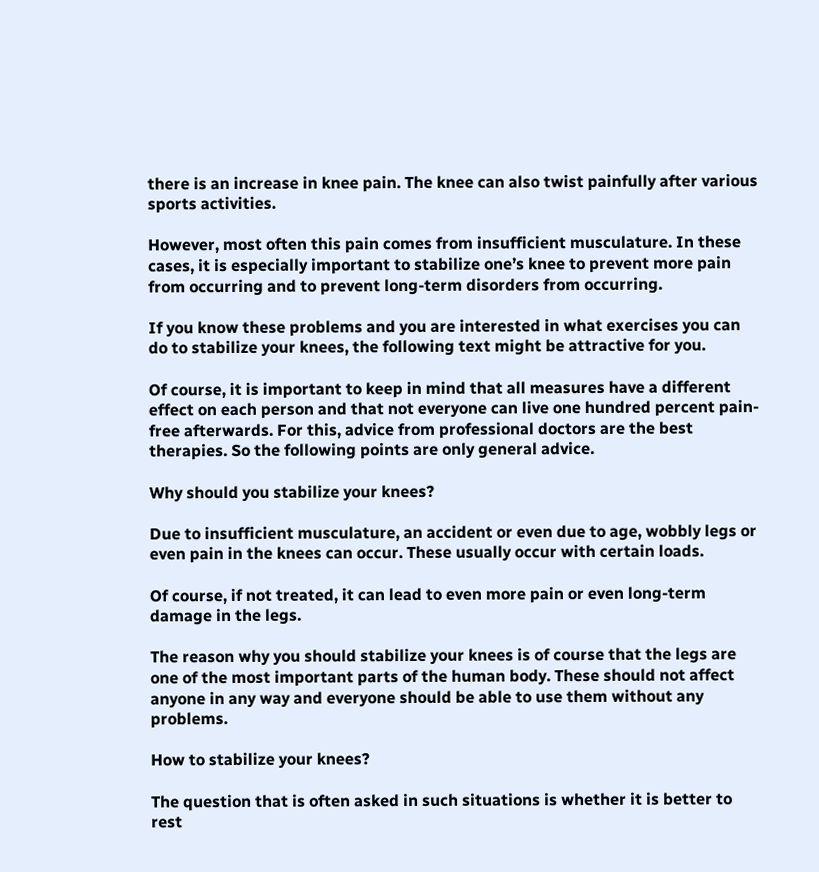there is an increase in knee pain. The knee can also twist painfully after various sports activities.

However, most often this pain comes from insufficient musculature. In these cases, it is especially important to stabilize one’s knee to prevent more pain from occurring and to prevent long-term disorders from occurring.

If you know these problems and you are interested in what exercises you can do to stabilize your knees, the following text might be attractive for you.

Of course, it is important to keep in mind that all measures have a different effect on each person and that not everyone can live one hundred percent pain-free afterwards. For this, advice from professional doctors are the best therapies. So the following points are only general advice.

Why should you stabilize your knees?

Due to insufficient musculature, an accident or even due to age, wobbly legs or even pain in the knees can occur. These usually occur with certain loads.

Of course, if not treated, it can lead to even more pain or even long-term damage in the legs.

The reason why you should stabilize your knees is of course that the legs are one of the most important parts of the human body. These should not affect anyone in any way and everyone should be able to use them without any problems.

How to stabilize your knees?

The question that is often asked in such situations is whether it is better to rest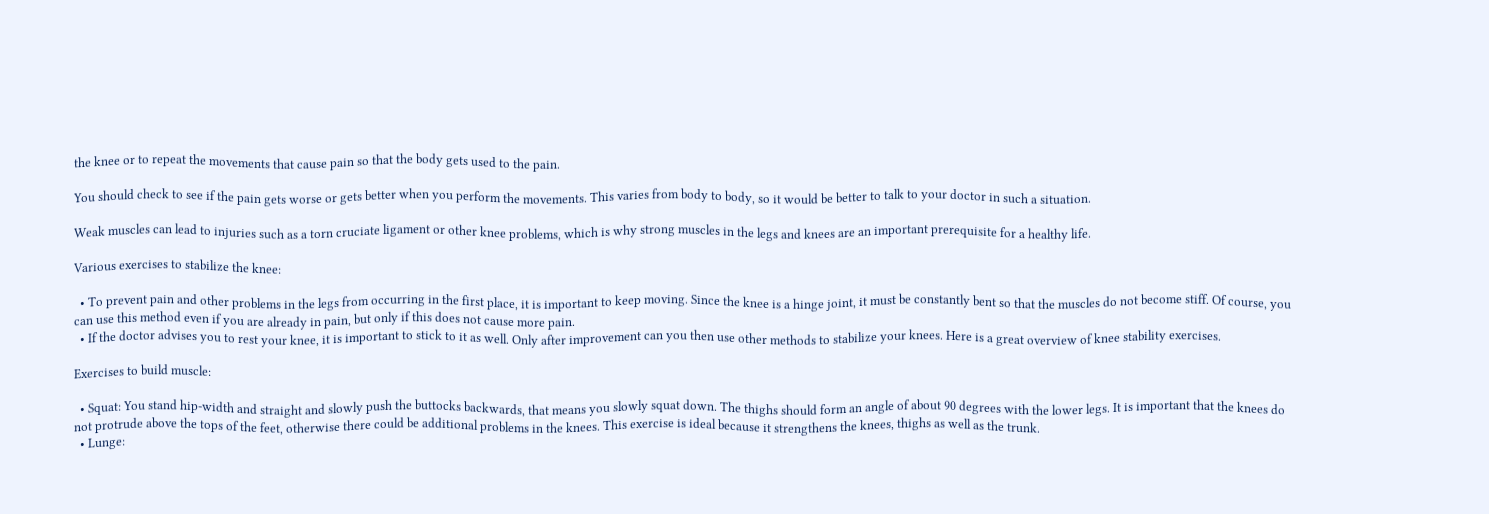the knee or to repeat the movements that cause pain so that the body gets used to the pain.

You should check to see if the pain gets worse or gets better when you perform the movements. This varies from body to body, so it would be better to talk to your doctor in such a situation.

Weak muscles can lead to injuries such as a torn cruciate ligament or other knee problems, which is why strong muscles in the legs and knees are an important prerequisite for a healthy life.

Various exercises to stabilize the knee:

  • To prevent pain and other problems in the legs from occurring in the first place, it is important to keep moving. Since the knee is a hinge joint, it must be constantly bent so that the muscles do not become stiff. Of course, you can use this method even if you are already in pain, but only if this does not cause more pain.
  • If the doctor advises you to rest your knee, it is important to stick to it as well. Only after improvement can you then use other methods to stabilize your knees. Here is a great overview of knee stability exercises.

Exercises to build muscle:

  • Squat: You stand hip-width and straight and slowly push the buttocks backwards, that means you slowly squat down. The thighs should form an angle of about 90 degrees with the lower legs. It is important that the knees do not protrude above the tops of the feet, otherwise there could be additional problems in the knees. This exercise is ideal because it strengthens the knees, thighs as well as the trunk.
  • Lunge: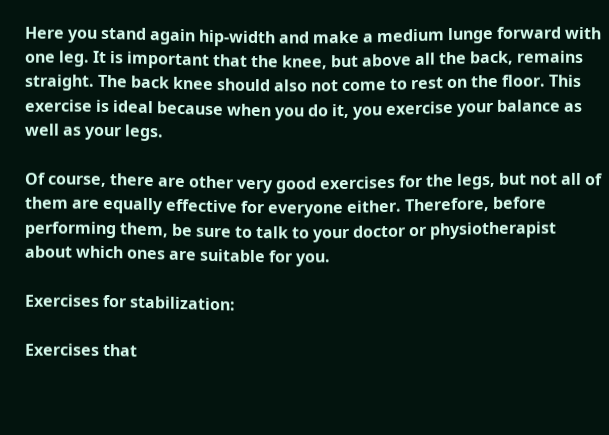Here you stand again hip-width and make a medium lunge forward with one leg. It is important that the knee, but above all the back, remains straight. The back knee should also not come to rest on the floor. This exercise is ideal because when you do it, you exercise your balance as well as your legs.

Of course, there are other very good exercises for the legs, but not all of them are equally effective for everyone either. Therefore, before performing them, be sure to talk to your doctor or physiotherapist about which ones are suitable for you.

Exercises for stabilization:

Exercises that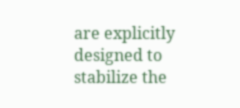are explicitly designed to stabilize the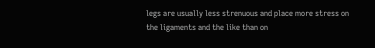legs are usually less strenuous and place more stress on the ligaments and the like than on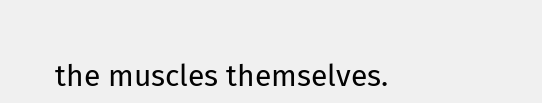the muscles themselves.